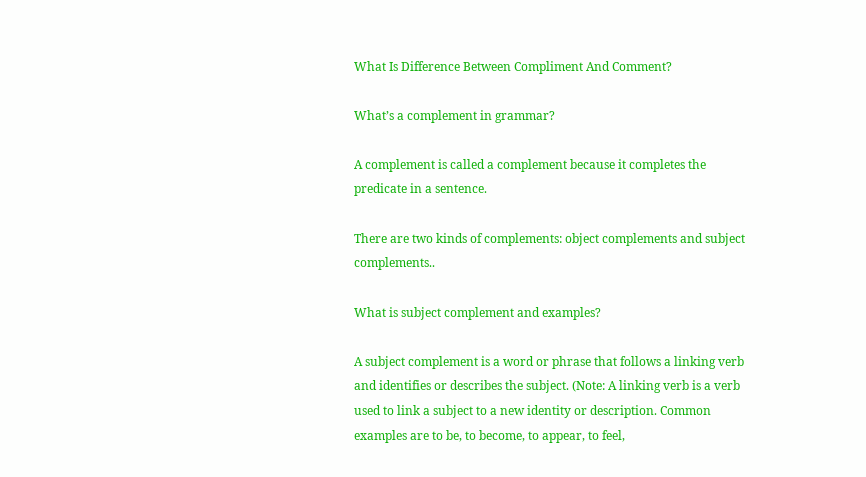What Is Difference Between Compliment And Comment?

What’s a complement in grammar?

A complement is called a complement because it completes the predicate in a sentence.

There are two kinds of complements: object complements and subject complements..

What is subject complement and examples?

A subject complement is a word or phrase that follows a linking verb and identifies or describes the subject. (Note: A linking verb is a verb used to link a subject to a new identity or description. Common examples are to be, to become, to appear, to feel,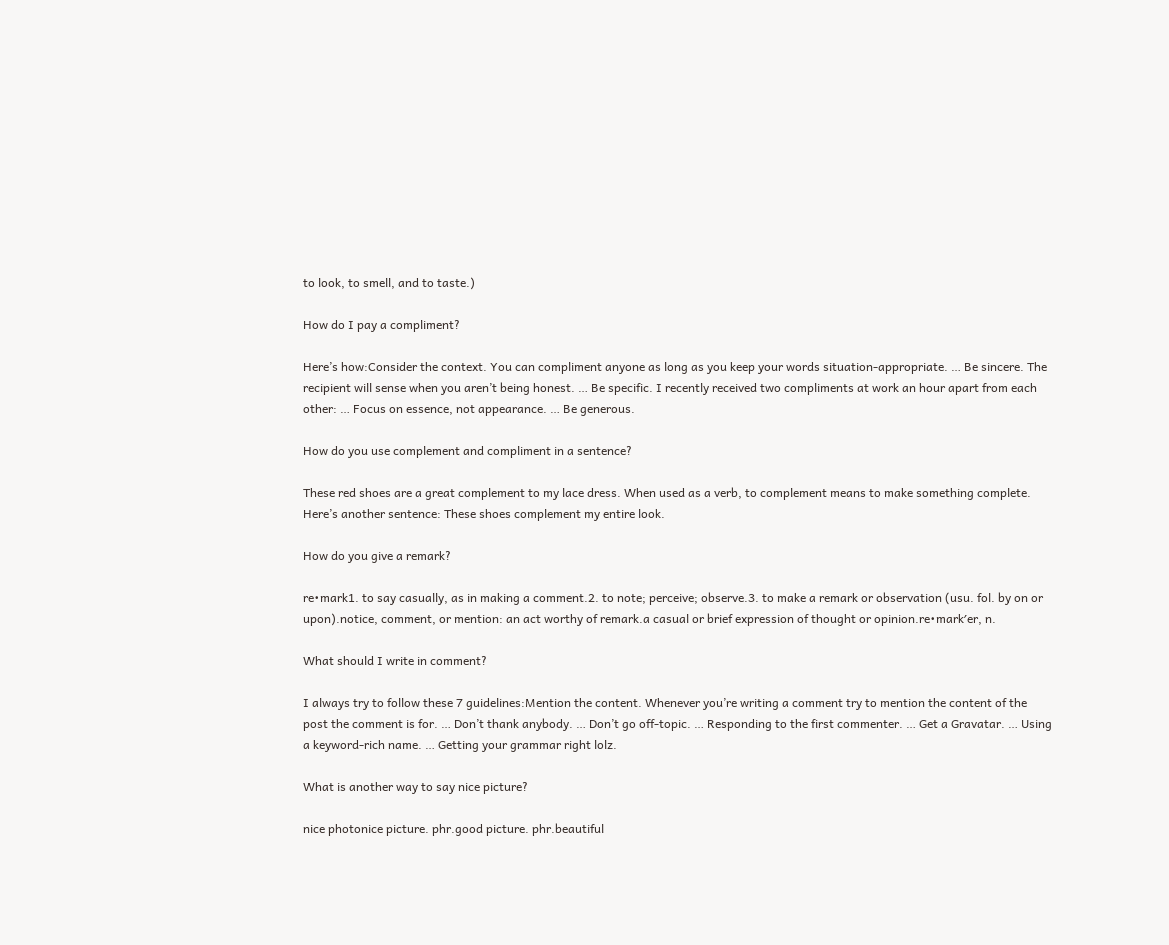to look, to smell, and to taste.)

How do I pay a compliment?

Here’s how:Consider the context. You can compliment anyone as long as you keep your words situation-appropriate. … Be sincere. The recipient will sense when you aren’t being honest. … Be specific. I recently received two compliments at work an hour apart from each other: … Focus on essence, not appearance. … Be generous.

How do you use complement and compliment in a sentence?

These red shoes are a great complement to my lace dress. When used as a verb, to complement means to make something complete. Here’s another sentence: These shoes complement my entire look.

How do you give a remark?

re•mark1. to say casually, as in making a comment.2. to note; perceive; observe.3. to make a remark or observation (usu. fol. by on or upon).notice, comment, or mention: an act worthy of remark.a casual or brief expression of thought or opinion.re•mark′er, n.

What should I write in comment?

I always try to follow these 7 guidelines:Mention the content. Whenever you’re writing a comment try to mention the content of the post the comment is for. … Don’t thank anybody. … Don’t go off-topic. … Responding to the first commenter. … Get a Gravatar. … Using a keyword-rich name. … Getting your grammar right lolz.

What is another way to say nice picture?

nice photonice picture. phr.good picture. phr.beautiful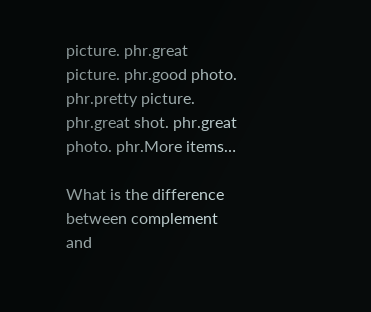picture. phr.great picture. phr.good photo. phr.pretty picture. phr.great shot. phr.great photo. phr.More items…

What is the difference between complement and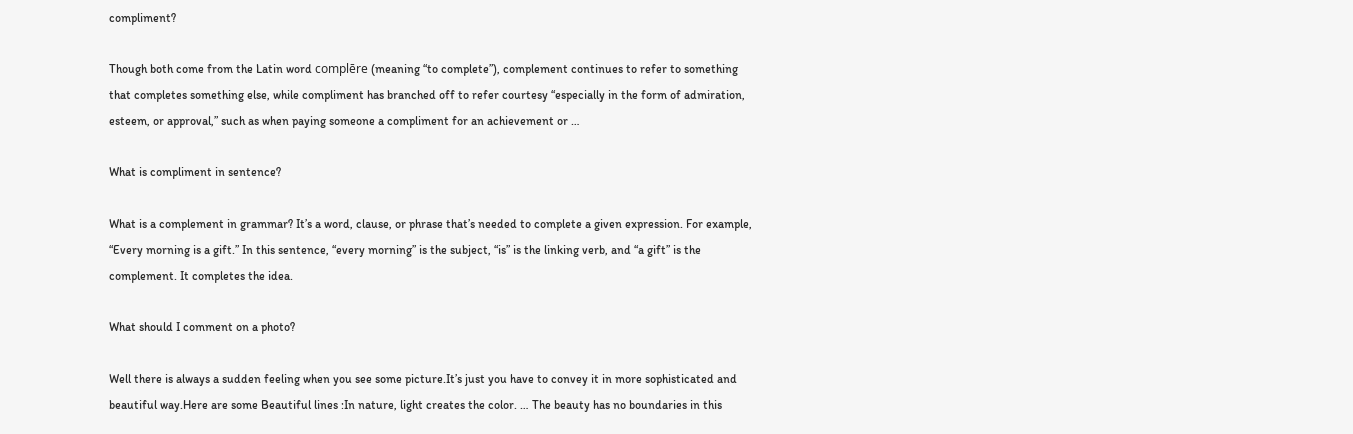compliment?

Though both come from the Latin word complēre (meaning “to complete”), complement continues to refer to something that completes something else, while compliment has branched off to refer courtesy “especially in the form of admiration, esteem, or approval,” such as when paying someone a compliment for an achievement or …

What is compliment in sentence?

What is a complement in grammar? It’s a word, clause, or phrase that’s needed to complete a given expression. For example, “Every morning is a gift.” In this sentence, “every morning” is the subject, “is” is the linking verb, and “a gift” is the complement. It completes the idea.

What should I comment on a photo?

Well there is always a sudden feeling when you see some picture.It’s just you have to convey it in more sophisticated and beautiful way.Here are some Beautiful lines :In nature, light creates the color. … The beauty has no boundaries in this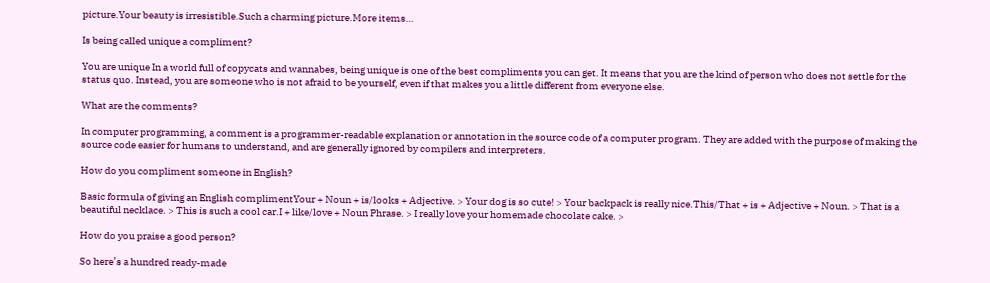picture.Your beauty is irresistible.Such a charming picture.More items…

Is being called unique a compliment?

You are unique In a world full of copycats and wannabes, being unique is one of the best compliments you can get. It means that you are the kind of person who does not settle for the status quo. Instead, you are someone who is not afraid to be yourself, even if that makes you a little different from everyone else.

What are the comments?

In computer programming, a comment is a programmer-readable explanation or annotation in the source code of a computer program. They are added with the purpose of making the source code easier for humans to understand, and are generally ignored by compilers and interpreters.

How do you compliment someone in English?

Basic formula of giving an English complimentYour + Noun + is/looks + Adjective. > Your dog is so cute! > Your backpack is really nice.This/That + is + Adjective + Noun. > That is a beautiful necklace. > This is such a cool car.I + like/love + Noun Phrase. > I really love your homemade chocolate cake. >

How do you praise a good person?

So here’s a hundred ready-made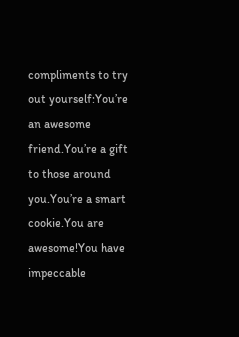compliments to try out yourself:You’re an awesome friend.You’re a gift to those around you.You’re a smart cookie.You are awesome!You have impeccable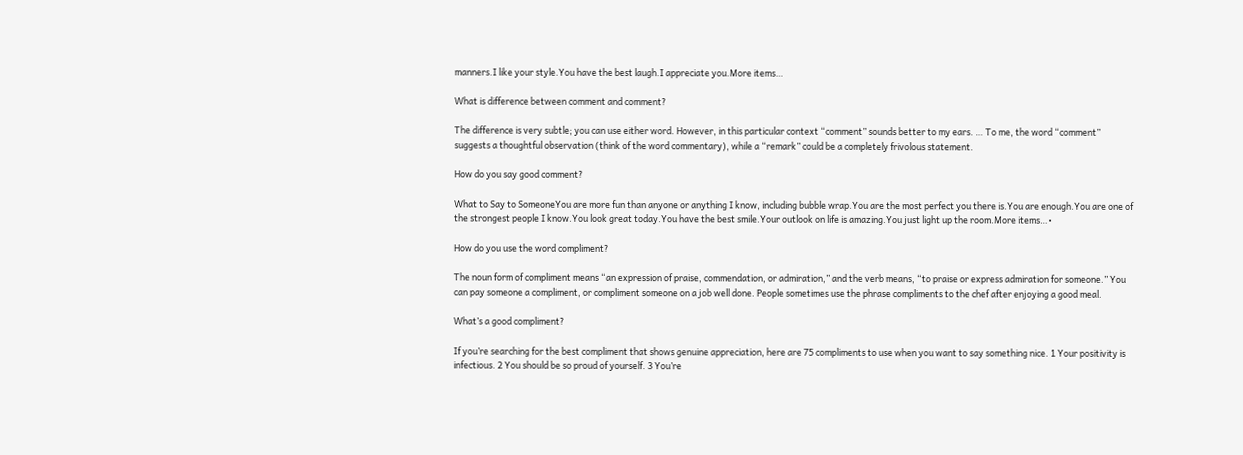manners.I like your style.You have the best laugh.I appreciate you.More items…

What is difference between comment and comment?

The difference is very subtle; you can use either word. However, in this particular context “comment” sounds better to my ears. … To me, the word “comment” suggests a thoughtful observation (think of the word commentary), while a “remark” could be a completely frivolous statement.

How do you say good comment?

What to Say to SomeoneYou are more fun than anyone or anything I know, including bubble wrap.You are the most perfect you there is.You are enough.You are one of the strongest people I know.You look great today.You have the best smile.Your outlook on life is amazing.You just light up the room.More items…•

How do you use the word compliment?

The noun form of compliment means “an expression of praise, commendation, or admiration,” and the verb means, “to praise or express admiration for someone.” You can pay someone a compliment, or compliment someone on a job well done. People sometimes use the phrase compliments to the chef after enjoying a good meal.

What’s a good compliment?

If you’re searching for the best compliment that shows genuine appreciation, here are 75 compliments to use when you want to say something nice. 1 Your positivity is infectious. 2 You should be so proud of yourself. 3 You’re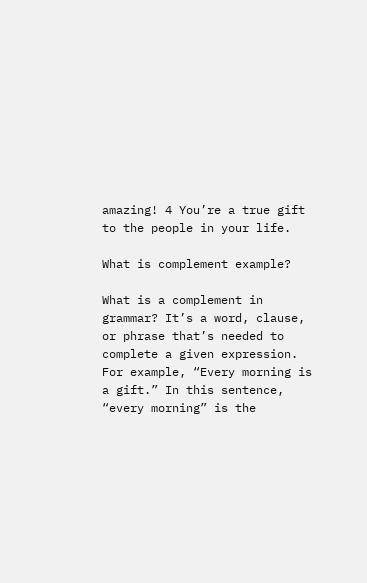amazing! 4 You’re a true gift to the people in your life.

What is complement example?

What is a complement in grammar? It’s a word, clause, or phrase that’s needed to complete a given expression. For example, “Every morning is a gift.” In this sentence, “every morning” is the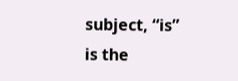subject, “is” is the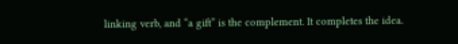linking verb, and “a gift” is the complement. It completes the idea.